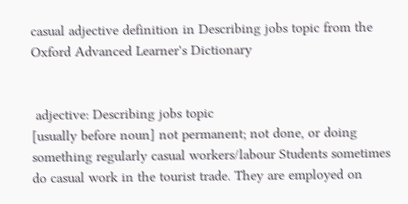casual adjective definition in Describing jobs topic from the Oxford Advanced Learner's Dictionary


 adjective: Describing jobs topic
[usually before noun] not permanent; not done, or doing something regularly casual workers/labour Students sometimes do casual work in the tourist trade. They are employed on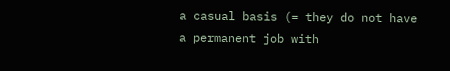a casual basis (= they do not have a permanent job with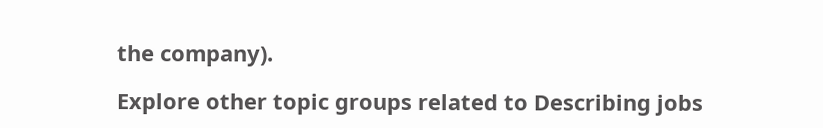the company).

Explore other topic groups related to Describing jobs